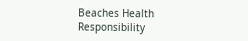Beaches Health Responsibility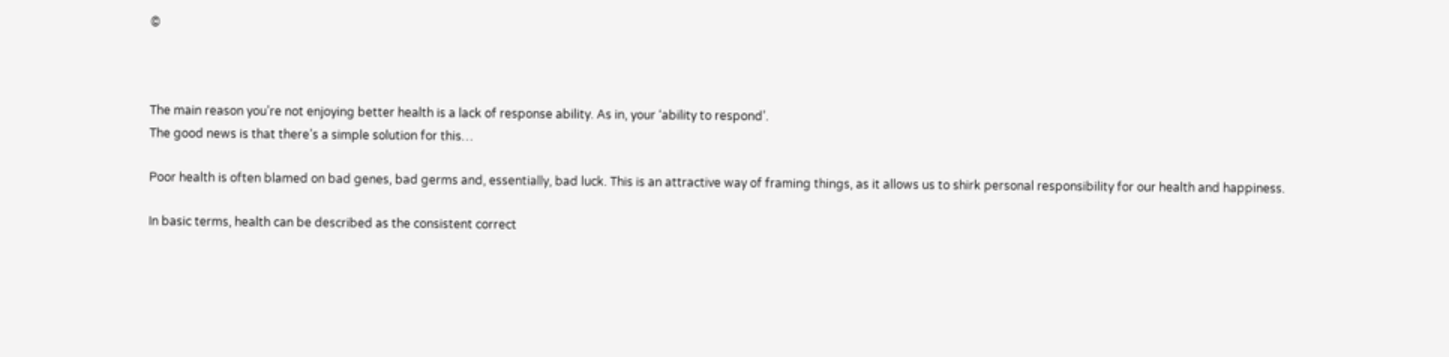©



The main reason you’re not enjoying better health is a lack of response ability. As in, your ‘ability to respond’.
The good news is that there’s a simple solution for this…

Poor health is often blamed on bad genes, bad germs and, essentially, bad luck. This is an attractive way of framing things, as it allows us to shirk personal responsibility for our health and happiness.

In basic terms, health can be described as the consistent correct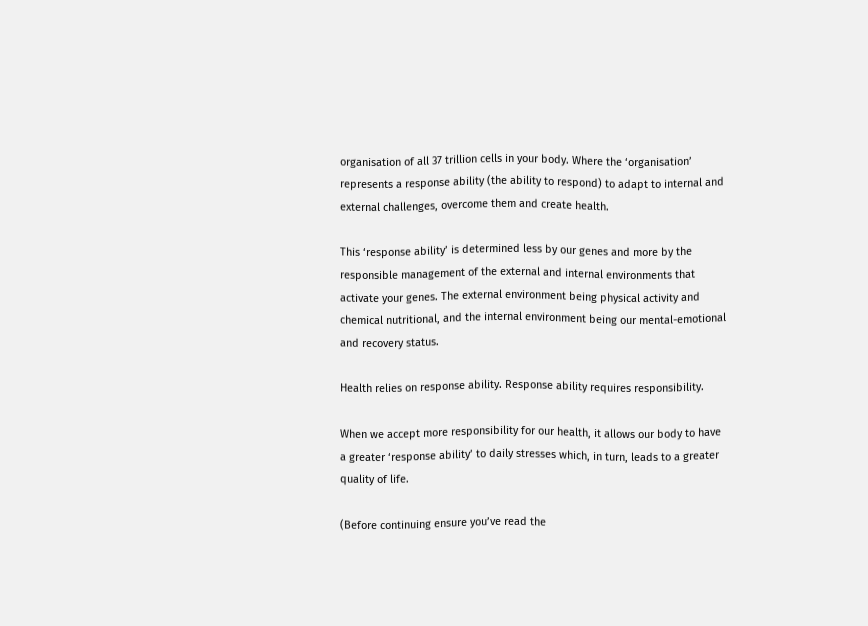organisation of all 37 trillion cells in your body. Where the ‘organisation’  represents a response ability (the ability to respond) to adapt to internal and external challenges, overcome them and create health.

This ‘response ability’ is determined less by our genes and more by the responsible management of the external and internal environments that activate your genes. The external environment being physical activity and chemical nutritional, and the internal environment being our mental-emotional and recovery status.

Health relies on response ability. Response ability requires responsibility.

When we accept more responsibility for our health, it allows our body to have a greater ‘response ability’ to daily stresses which, in turn, leads to a greater quality of life.

(Before continuing ensure you’ve read the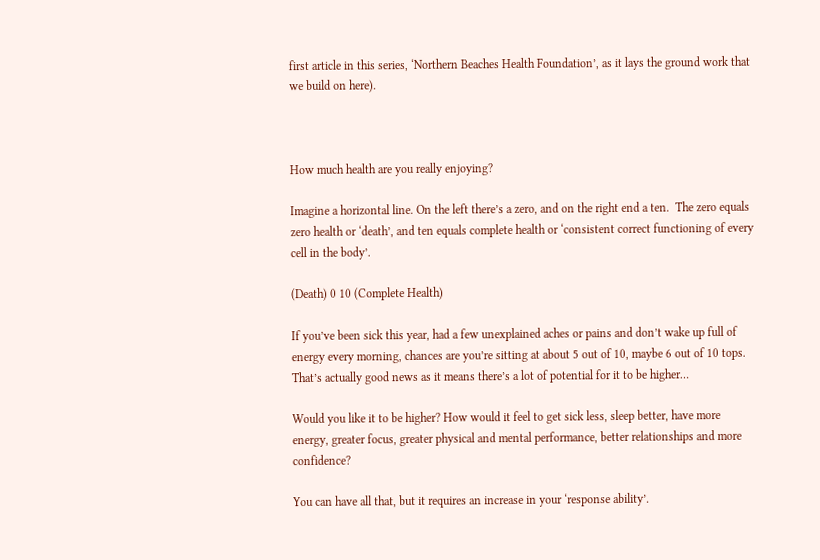first article in this series, ‘Northern Beaches Health Foundation’, as it lays the ground work that we build on here).



How much health are you really enjoying?

Imagine a horizontal line. On the left there’s a zero, and on the right end a ten.  The zero equals zero health or ‘death’, and ten equals complete health or ‘consistent correct functioning of every cell in the body’.

(Death) 0 10 (Complete Health)

If you’ve been sick this year, had a few unexplained aches or pains and don’t wake up full of energy every morning, chances are you’re sitting at about 5 out of 10, maybe 6 out of 10 tops. That’s actually good news as it means there’s a lot of potential for it to be higher…

Would you like it to be higher? How would it feel to get sick less, sleep better, have more energy, greater focus, greater physical and mental performance, better relationships and more confidence?

You can have all that, but it requires an increase in your ‘response ability’.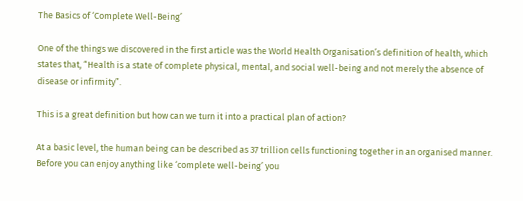The Basics of ‘Complete Well-Being’

One of the things we discovered in the first article was the World Health Organisation’s definition of health, which states that, “Health is a state of complete physical, mental, and social well-being and not merely the absence of disease or infirmity”.

This is a great definition but how can we turn it into a practical plan of action?

At a basic level, the human being can be described as 37 trillion cells functioning together in an organised manner. Before you can enjoy anything like ‘complete well-being’ you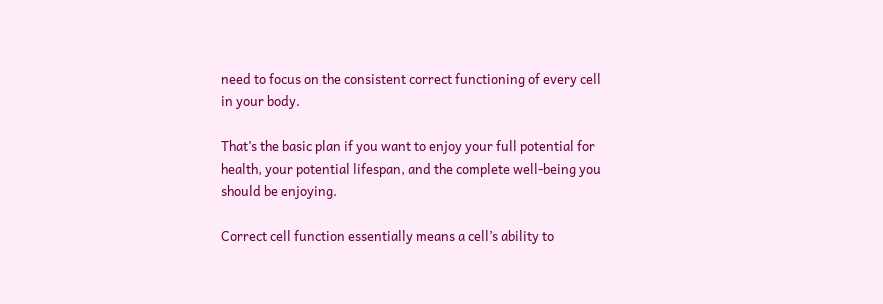need to focus on the consistent correct functioning of every cell in your body.

That’s the basic plan if you want to enjoy your full potential for health, your potential lifespan, and the complete well-being you should be enjoying.

Correct cell function essentially means a cell’s ability to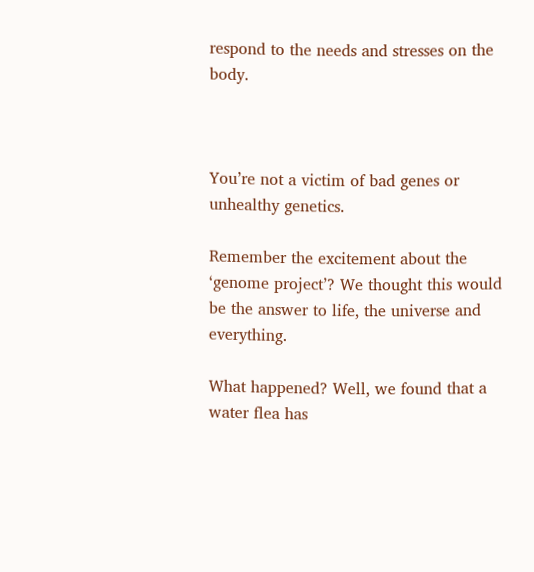respond to the needs and stresses on the body.



You’re not a victim of bad genes or unhealthy genetics.

Remember the excitement about the ‘genome project’? We thought this would be the answer to life, the universe and everything.

What happened? Well, we found that a water flea has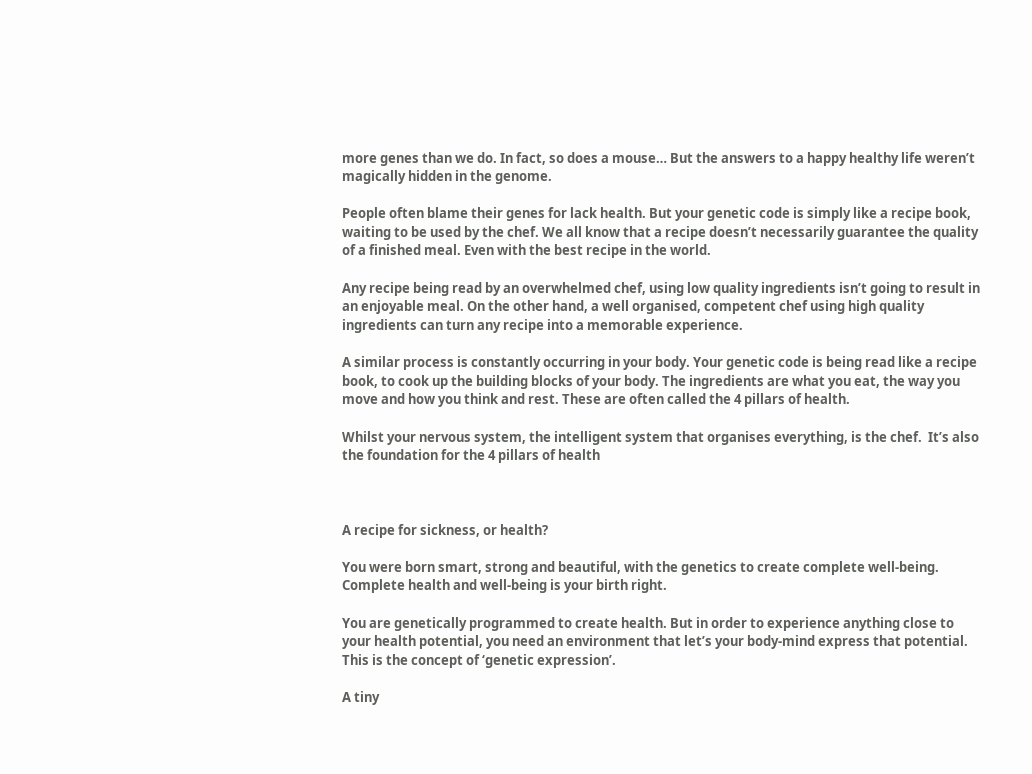more genes than we do. In fact, so does a mouse… But the answers to a happy healthy life weren’t magically hidden in the genome.

People often blame their genes for lack health. But your genetic code is simply like a recipe book, waiting to be used by the chef. We all know that a recipe doesn’t necessarily guarantee the quality of a finished meal. Even with the best recipe in the world.

Any recipe being read by an overwhelmed chef, using low quality ingredients isn’t going to result in an enjoyable meal. On the other hand, a well organised, competent chef using high quality ingredients can turn any recipe into a memorable experience.

A similar process is constantly occurring in your body. Your genetic code is being read like a recipe book, to cook up the building blocks of your body. The ingredients are what you eat, the way you move and how you think and rest. These are often called the 4 pillars of health.

Whilst your nervous system, the intelligent system that organises everything, is the chef.  It’s also the foundation for the 4 pillars of health



A recipe for sickness, or health?

You were born smart, strong and beautiful, with the genetics to create complete well-being. Complete health and well-being is your birth right.

You are genetically programmed to create health. But in order to experience anything close to your health potential, you need an environment that let’s your body-mind express that potential. This is the concept of ‘genetic expression’.

A tiny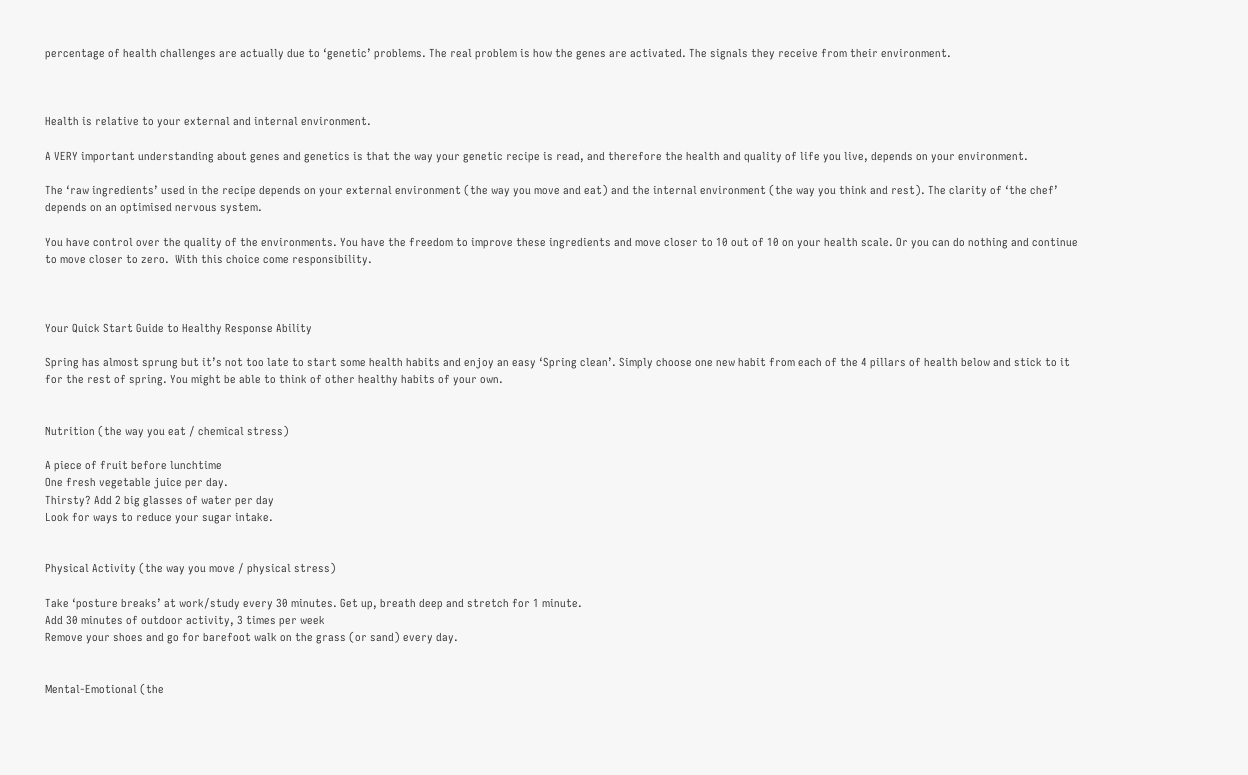percentage of health challenges are actually due to ‘genetic’ problems. The real problem is how the genes are activated. The signals they receive from their environment.



Health is relative to your external and internal environment.

A VERY important understanding about genes and genetics is that the way your genetic recipe is read, and therefore the health and quality of life you live, depends on your environment.

The ‘raw ingredients’ used in the recipe depends on your external environment (the way you move and eat) and the internal environment (the way you think and rest). The clarity of ‘the chef’ depends on an optimised nervous system.

You have control over the quality of the environments. You have the freedom to improve these ingredients and move closer to 10 out of 10 on your health scale. Or you can do nothing and continue to move closer to zero.  With this choice come responsibility.



Your Quick Start Guide to Healthy Response Ability

Spring has almost sprung but it’s not too late to start some health habits and enjoy an easy ‘Spring clean’. Simply choose one new habit from each of the 4 pillars of health below and stick to it for the rest of spring. You might be able to think of other healthy habits of your own.


Nutrition (the way you eat / chemical stress)

A piece of fruit before lunchtime
One fresh vegetable juice per day.
Thirsty? Add 2 big glasses of water per day
Look for ways to reduce your sugar intake.


Physical Activity (the way you move / physical stress)

Take ‘posture breaks’ at work/study every 30 minutes. Get up, breath deep and stretch for 1 minute.
Add 30 minutes of outdoor activity, 3 times per week
Remove your shoes and go for barefoot walk on the grass (or sand) every day.


Mental-Emotional (the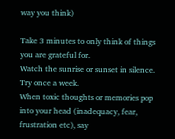way you think)

Take 3 minutes to only think of things you are grateful for.
Watch the sunrise or sunset in silence. Try once a week.
When toxic thoughts or memories pop into your head (inadequacy, fear, frustration etc), say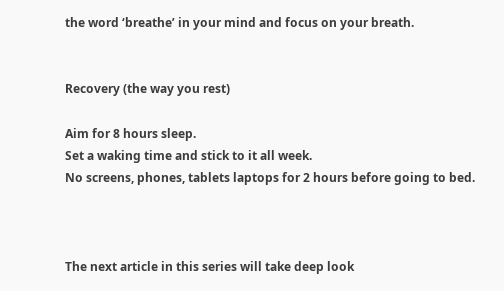the word ‘breathe’ in your mind and focus on your breath.


Recovery (the way you rest)

Aim for 8 hours sleep.
Set a waking time and stick to it all week.
No screens, phones, tablets laptops for 2 hours before going to bed.



The next article in this series will take deep look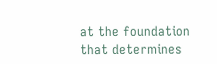at the foundation that determines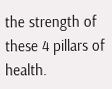the strength of these 4 pillars of health.